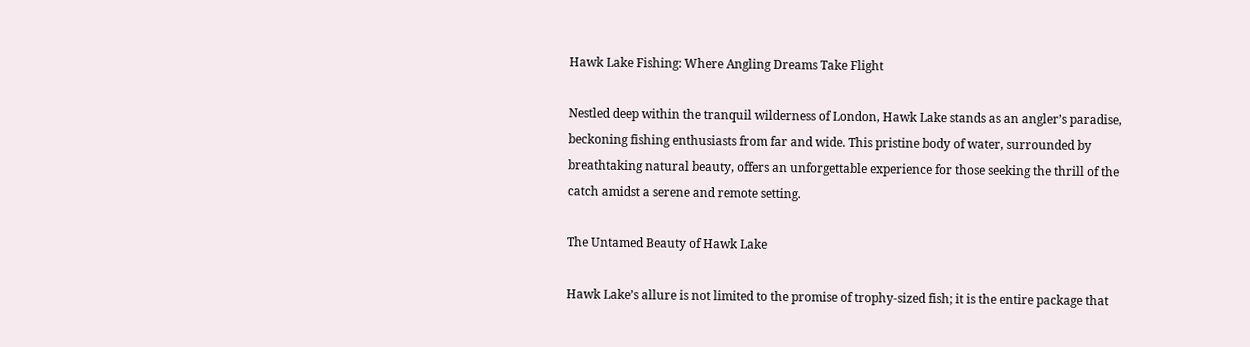Hawk Lake Fishing: Where Angling Dreams Take Flight

Nestled deep within the tranquil wilderness of London, Hawk Lake stands as an angler’s paradise, beckoning fishing enthusiasts from far and wide. This pristine body of water, surrounded by breathtaking natural beauty, offers an unforgettable experience for those seeking the thrill of the catch amidst a serene and remote setting.

The Untamed Beauty of Hawk Lake

Hawk Lake’s allure is not limited to the promise of trophy-sized fish; it is the entire package that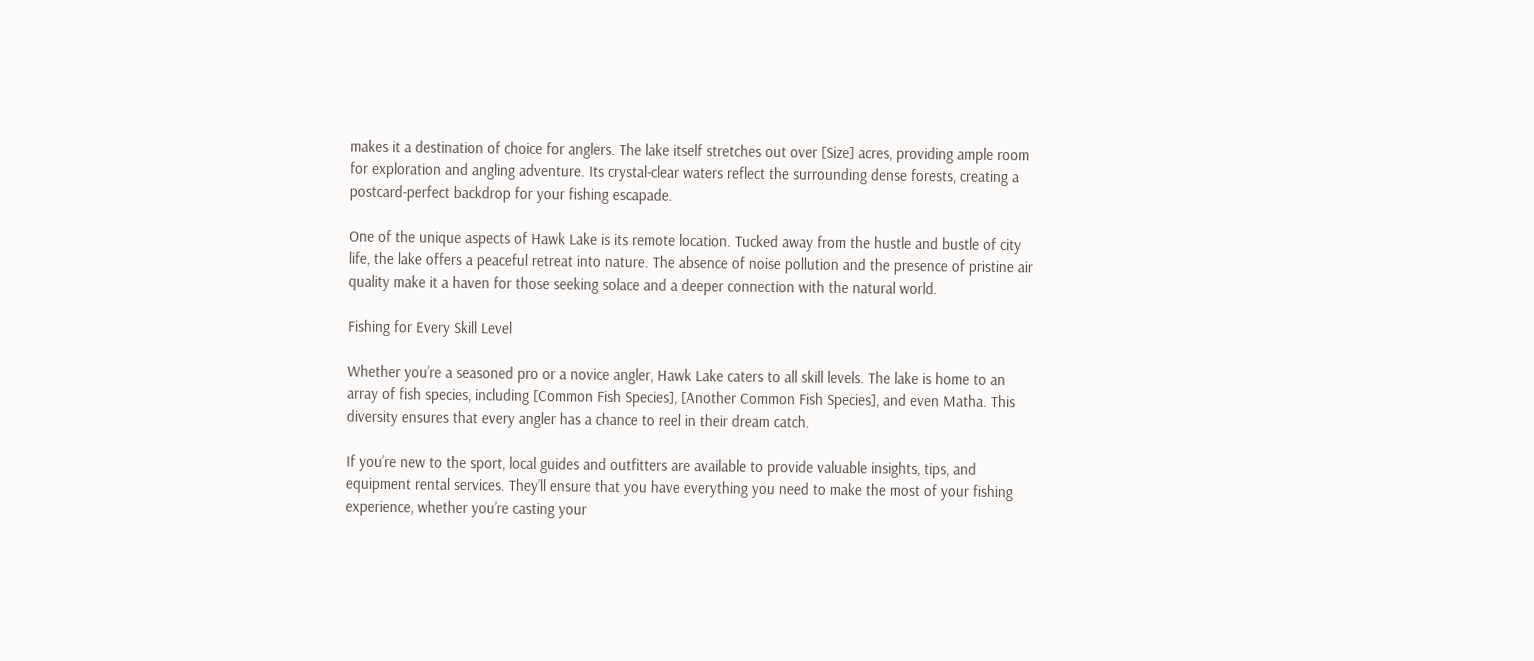makes it a destination of choice for anglers. The lake itself stretches out over [Size] acres, providing ample room for exploration and angling adventure. Its crystal-clear waters reflect the surrounding dense forests, creating a postcard-perfect backdrop for your fishing escapade.

One of the unique aspects of Hawk Lake is its remote location. Tucked away from the hustle and bustle of city life, the lake offers a peaceful retreat into nature. The absence of noise pollution and the presence of pristine air quality make it a haven for those seeking solace and a deeper connection with the natural world.

Fishing for Every Skill Level

Whether you’re a seasoned pro or a novice angler, Hawk Lake caters to all skill levels. The lake is home to an array of fish species, including [Common Fish Species], [Another Common Fish Species], and even Matha. This diversity ensures that every angler has a chance to reel in their dream catch.

If you’re new to the sport, local guides and outfitters are available to provide valuable insights, tips, and equipment rental services. They’ll ensure that you have everything you need to make the most of your fishing experience, whether you’re casting your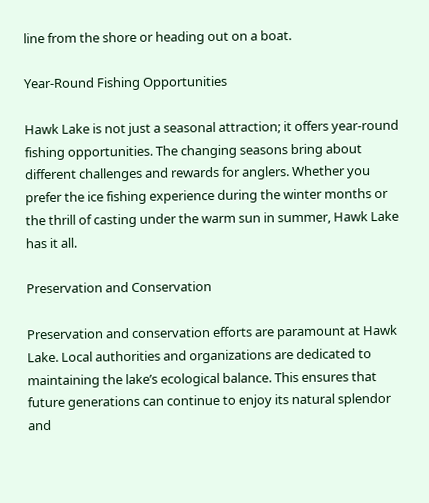line from the shore or heading out on a boat.

Year-Round Fishing Opportunities

Hawk Lake is not just a seasonal attraction; it offers year-round fishing opportunities. The changing seasons bring about different challenges and rewards for anglers. Whether you prefer the ice fishing experience during the winter months or the thrill of casting under the warm sun in summer, Hawk Lake has it all.

Preservation and Conservation

Preservation and conservation efforts are paramount at Hawk Lake. Local authorities and organizations are dedicated to maintaining the lake’s ecological balance. This ensures that future generations can continue to enjoy its natural splendor and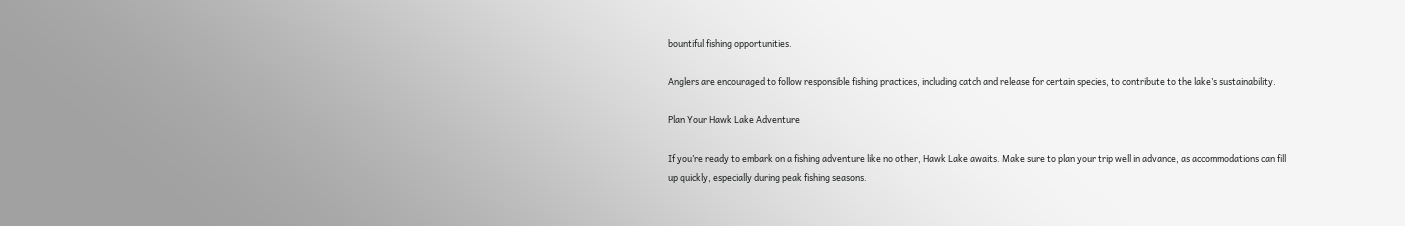bountiful fishing opportunities.

Anglers are encouraged to follow responsible fishing practices, including catch and release for certain species, to contribute to the lake’s sustainability.

Plan Your Hawk Lake Adventure

If you’re ready to embark on a fishing adventure like no other, Hawk Lake awaits. Make sure to plan your trip well in advance, as accommodations can fill up quickly, especially during peak fishing seasons.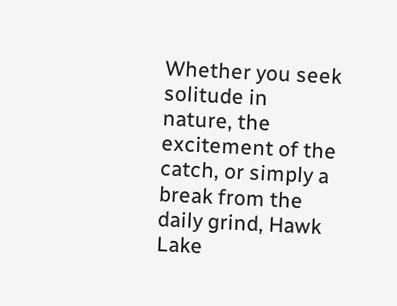Whether you seek solitude in nature, the excitement of the catch, or simply a break from the daily grind, Hawk Lake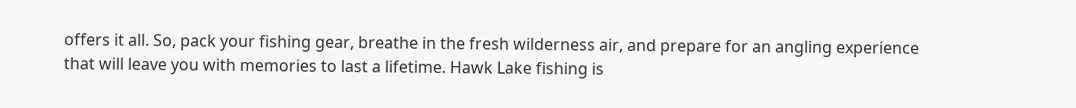offers it all. So, pack your fishing gear, breathe in the fresh wilderness air, and prepare for an angling experience that will leave you with memories to last a lifetime. Hawk Lake fishing is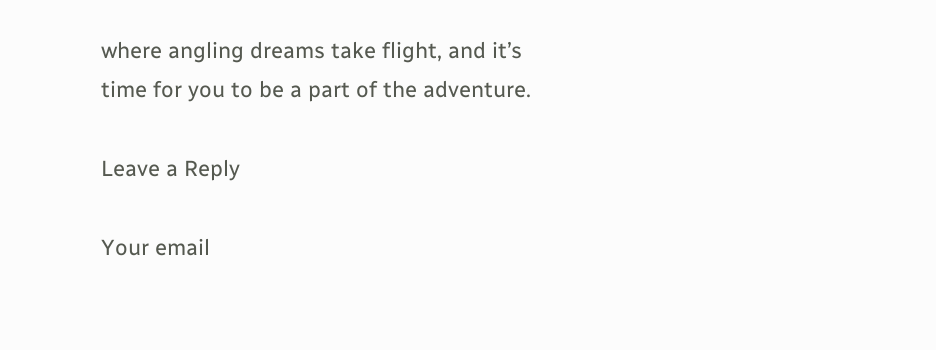where angling dreams take flight, and it’s time for you to be a part of the adventure.

Leave a Reply

Your email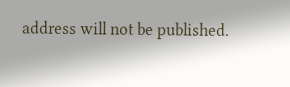address will not be published.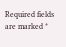Required fields are marked *